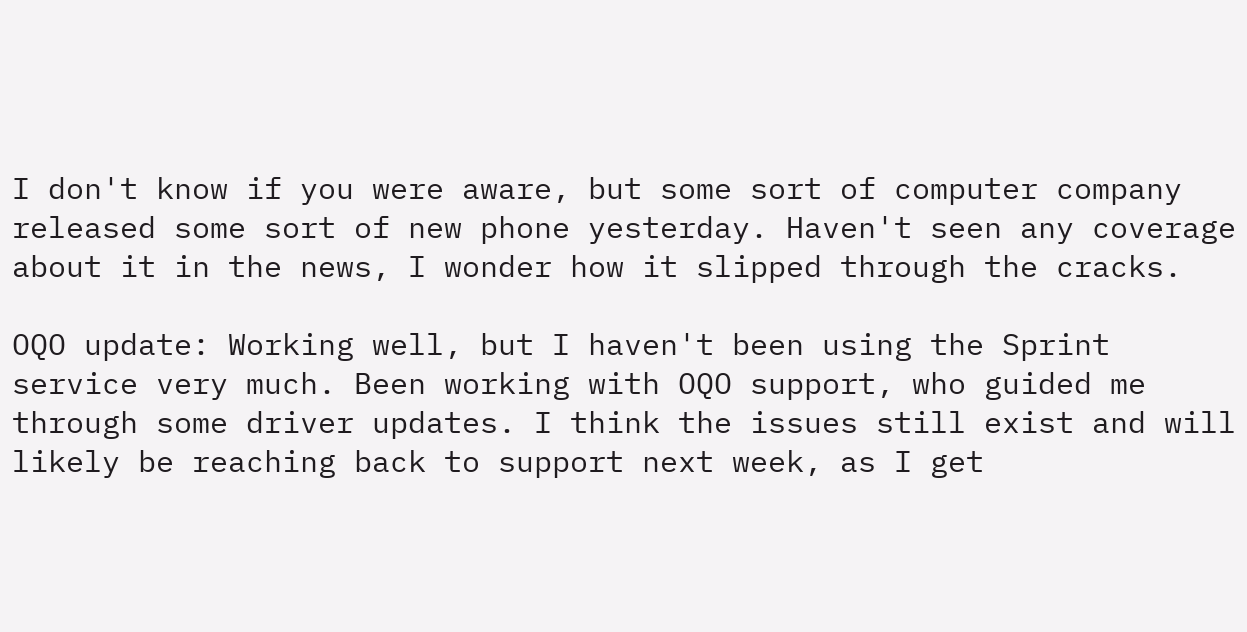I don't know if you were aware, but some sort of computer company released some sort of new phone yesterday. Haven't seen any coverage about it in the news, I wonder how it slipped through the cracks.

OQO update: Working well, but I haven't been using the Sprint service very much. Been working with OQO support, who guided me through some driver updates. I think the issues still exist and will likely be reaching back to support next week, as I get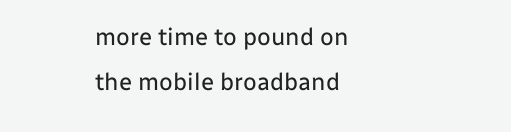more time to pound on the mobile broadband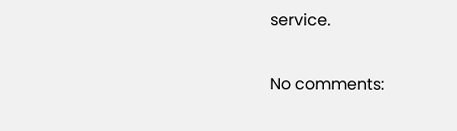service.

No comments: